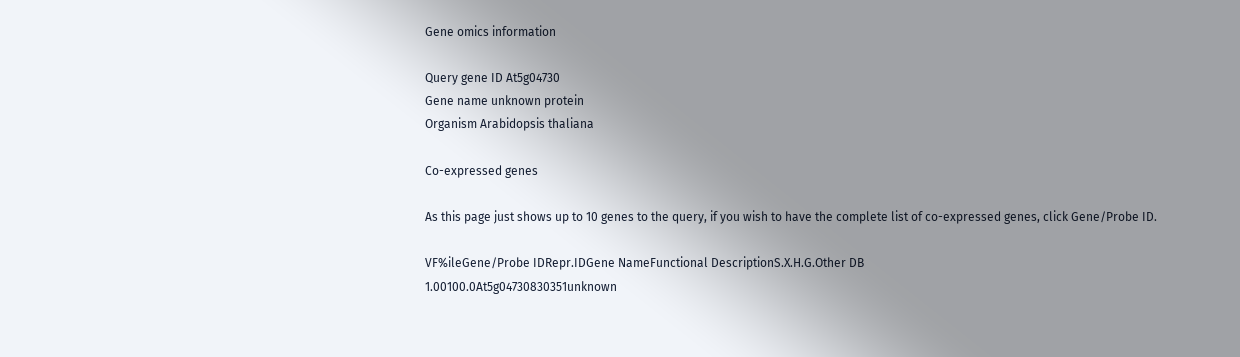Gene omics information

Query gene ID At5g04730
Gene name unknown protein
Organism Arabidopsis thaliana

Co-expressed genes

As this page just shows up to 10 genes to the query, if you wish to have the complete list of co-expressed genes, click Gene/Probe ID.

VF%ileGene/Probe IDRepr.IDGene NameFunctional DescriptionS.X.H.G.Other DB
1.00100.0At5g04730830351unknown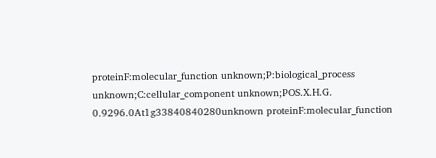proteinF:molecular_function unknown;P:biological_process unknown;C:cellular_component unknown;POS.X.H.G.
0.9296.0At1g33840840280unknown proteinF:molecular_function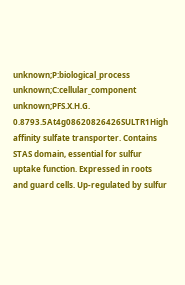unknown;P:biological_process unknown;C:cellular_component unknown;PFS.X.H.G.
0.8793.5At4g08620826426SULTR1High affinity sulfate transporter. Contains STAS domain, essential for sulfur uptake function. Expressed in roots and guard cells. Up-regulated by sulfur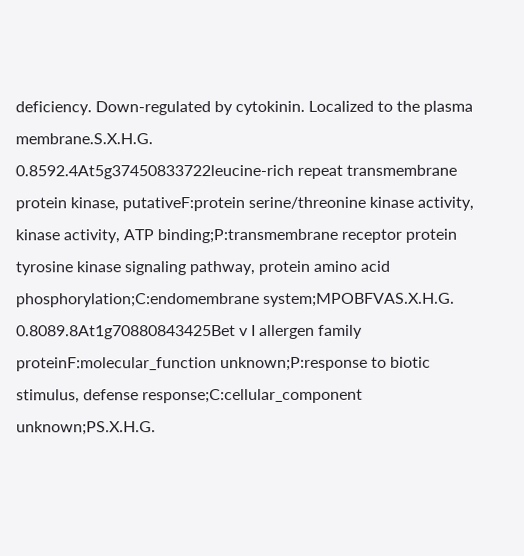deficiency. Down-regulated by cytokinin. Localized to the plasma membrane.S.X.H.G.
0.8592.4At5g37450833722leucine-rich repeat transmembrane protein kinase, putativeF:protein serine/threonine kinase activity, kinase activity, ATP binding;P:transmembrane receptor protein tyrosine kinase signaling pathway, protein amino acid phosphorylation;C:endomembrane system;MPOBFVAS.X.H.G.
0.8089.8At1g70880843425Bet v I allergen family proteinF:molecular_function unknown;P:response to biotic stimulus, defense response;C:cellular_component unknown;PS.X.H.G.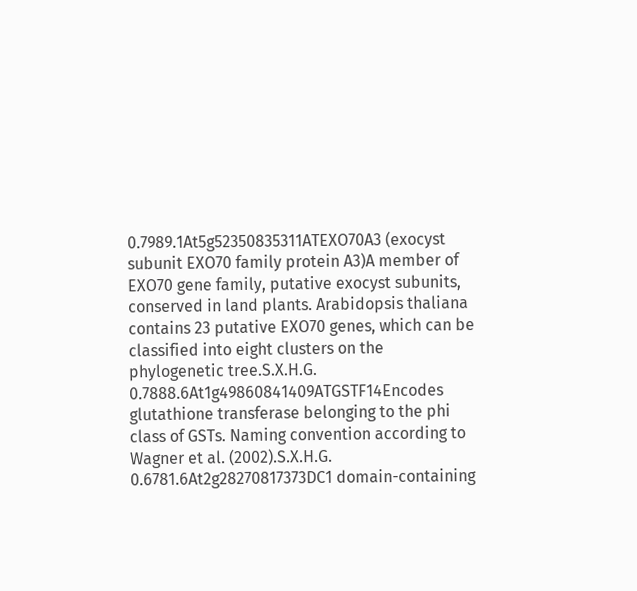0.7989.1At5g52350835311ATEXO70A3 (exocyst subunit EXO70 family protein A3)A member of EXO70 gene family, putative exocyst subunits, conserved in land plants. Arabidopsis thaliana contains 23 putative EXO70 genes, which can be classified into eight clusters on the phylogenetic tree.S.X.H.G.
0.7888.6At1g49860841409ATGSTF14Encodes glutathione transferase belonging to the phi class of GSTs. Naming convention according to Wagner et al. (2002).S.X.H.G.
0.6781.6At2g28270817373DC1 domain-containing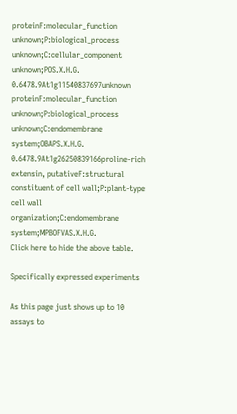proteinF:molecular_function unknown;P:biological_process unknown;C:cellular_component unknown;POS.X.H.G.
0.6478.9At1g11540837697unknown proteinF:molecular_function unknown;P:biological_process unknown;C:endomembrane system;OBAPS.X.H.G.
0.6478.9At1g26250839166proline-rich extensin, putativeF:structural constituent of cell wall;P:plant-type cell wall organization;C:endomembrane system;MPBOFVAS.X.H.G.
Click here to hide the above table.

Specifically expressed experiments

As this page just shows up to 10 assays to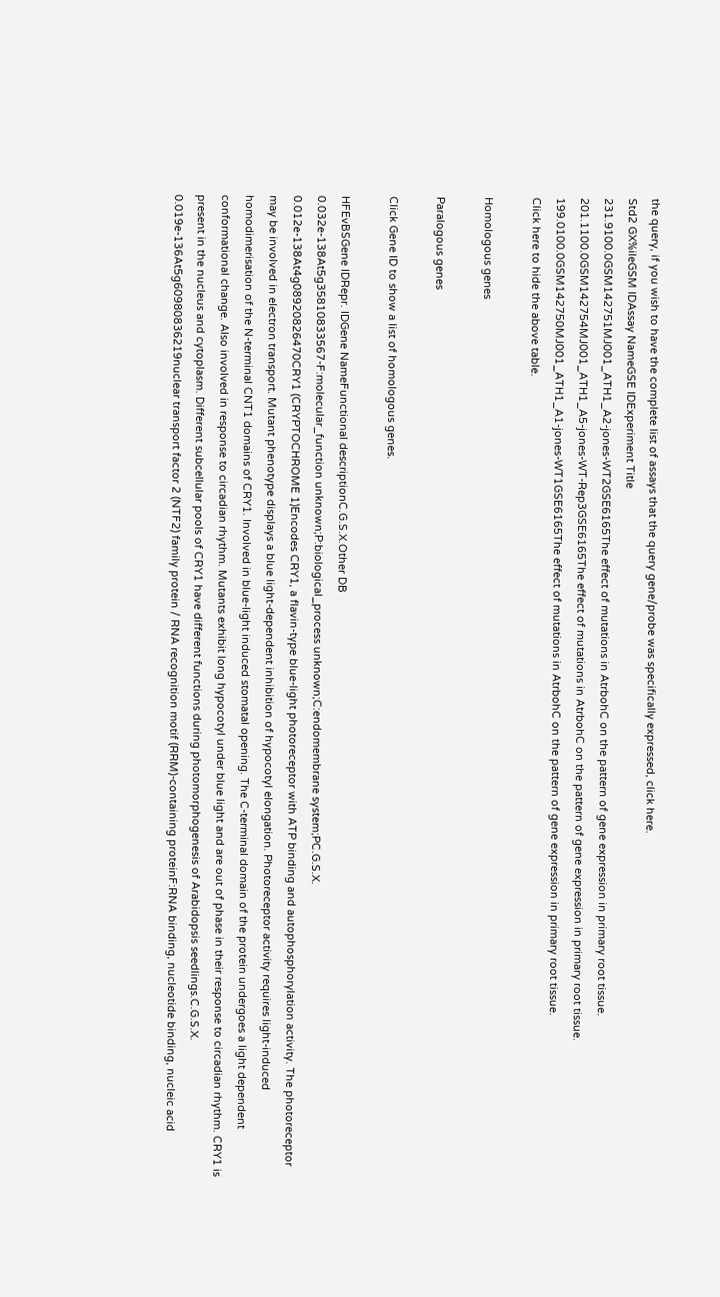the query, if you wish to have the complete list of assays that the query gene/probe was specifically expressed, click here.
Std2 GX%ileGSM IDAssay NameGSE IDExperiment Title
231.9100.0GSM142751MJ001_ATH1_A2-jones-WT2GSE6165The effect of mutations in AtrbohC on the pattern of gene expression in primary root tissue.
201.1100.0GSM142754MJ001_ATH1_A5-jones-WT-Rep3GSE6165The effect of mutations in AtrbohC on the pattern of gene expression in primary root tissue.
199.0100.0GSM142750MJ001_ATH1_A1-jones-WT1GSE6165The effect of mutations in AtrbohC on the pattern of gene expression in primary root tissue.
Click here to hide the above table.

Homologous genes

Paralogous genes

Click Gene ID to show a list of homologous genes.

HFEvBSGene IDRepr. IDGene NameFunctional descriptionC.G.S.X.Other DB
0.032e-138At5g35810833567-F:molecular_function unknown;P:biological_process unknown;C:endomembrane system;PC.G.S.X.
0.012e-138At4g08920826470CRY1 (CRYPTOCHROME 1)Encodes CRY1, a flavin-type blue-light photoreceptor with ATP binding and autophosphorylation activity. The photoreceptor may be involved in electron transport. Mutant phenotype displays a blue light-dependent inhibition of hypocotyl elongation. Photoreceptor activity requires light-induced homodimerisation of the N-terminal CNT1 domains of CRY1. Involved in blue-light induced stomatal opening. The C-terminal domain of the protein undergoes a light dependent conformational change. Also involved in response to circadian rhythm. Mutants exhibit long hypocotyl under blue light and are out of phase in their response to circadian rhythm. CRY1 is present in the nucleus and cytoplasm. Different subcellular pools of CRY1 have different functions during photomorphogenesis of Arabidopsis seedlings.C.G.S.X.
0.019e-136At5g60980836219nuclear transport factor 2 (NTF2) family protein / RNA recognition motif (RRM)-containing proteinF:RNA binding, nucleotide binding, nucleic acid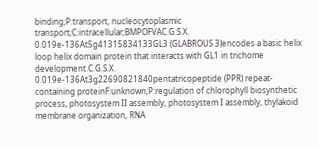binding;P:transport, nucleocytoplasmic transport;C:intracellular;BMPOFVAC.G.S.X.
0.019e-136At5g41315834133GL3 (GLABROUS 3)encodes a basic helix loop helix domain protein that interacts with GL1 in trichome development.C.G.S.X.
0.019e-136At3g22690821840pentatricopeptide (PPR) repeat-containing proteinF:unknown;P:regulation of chlorophyll biosynthetic process, photosystem II assembly, photosystem I assembly, thylakoid membrane organization, RNA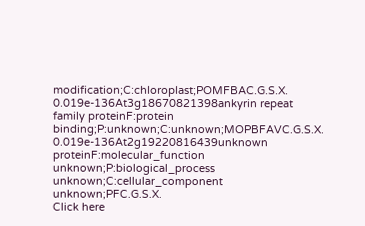modification;C:chloroplast;POMFBAC.G.S.X.
0.019e-136At3g18670821398ankyrin repeat family proteinF:protein binding;P:unknown;C:unknown;MOPBFAVC.G.S.X.
0.019e-136At2g19220816439unknown proteinF:molecular_function unknown;P:biological_process unknown;C:cellular_component unknown;PFC.G.S.X.
Click here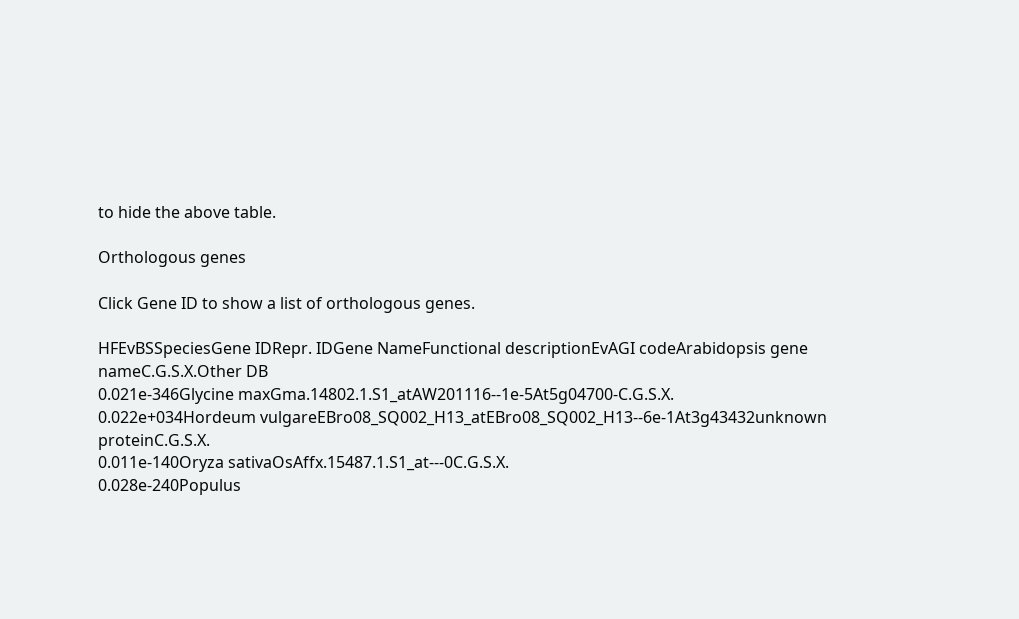to hide the above table.

Orthologous genes

Click Gene ID to show a list of orthologous genes.

HFEvBSSpeciesGene IDRepr. IDGene NameFunctional descriptionEvAGI codeArabidopsis gene nameC.G.S.X.Other DB
0.021e-346Glycine maxGma.14802.1.S1_atAW201116--1e-5At5g04700-C.G.S.X.
0.022e+034Hordeum vulgareEBro08_SQ002_H13_atEBro08_SQ002_H13--6e-1At3g43432unknown proteinC.G.S.X.
0.011e-140Oryza sativaOsAffx.15487.1.S1_at---0C.G.S.X.
0.028e-240Populus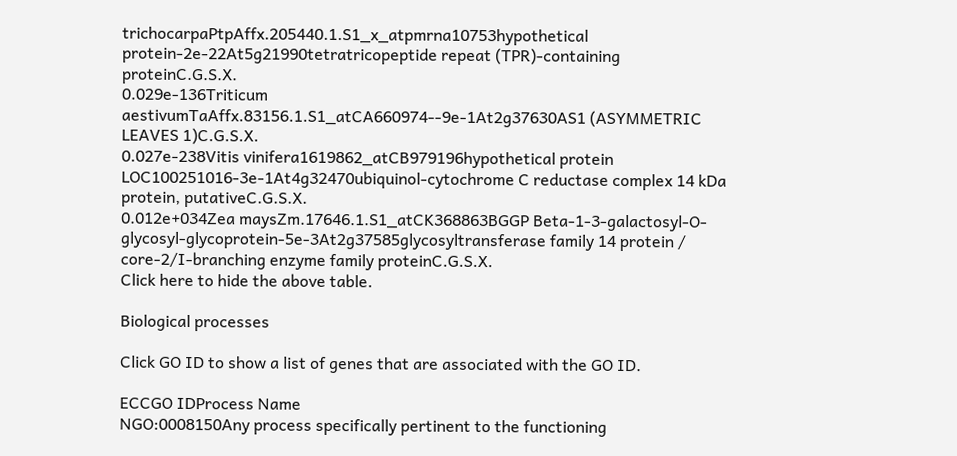trichocarpaPtpAffx.205440.1.S1_x_atpmrna10753hypothetical protein-2e-22At5g21990tetratricopeptide repeat (TPR)-containing proteinC.G.S.X.
0.029e-136Triticum aestivumTaAffx.83156.1.S1_atCA660974--9e-1At2g37630AS1 (ASYMMETRIC LEAVES 1)C.G.S.X.
0.027e-238Vitis vinifera1619862_atCB979196hypothetical protein LOC100251016-3e-1At4g32470ubiquinol-cytochrome C reductase complex 14 kDa protein, putativeC.G.S.X.
0.012e+034Zea maysZm.17646.1.S1_atCK368863BGGP Beta-1-3-galactosyl-O-glycosyl-glycoprotein-5e-3At2g37585glycosyltransferase family 14 protein / core-2/I-branching enzyme family proteinC.G.S.X.
Click here to hide the above table.

Biological processes

Click GO ID to show a list of genes that are associated with the GO ID.

ECCGO IDProcess Name
NGO:0008150Any process specifically pertinent to the functioning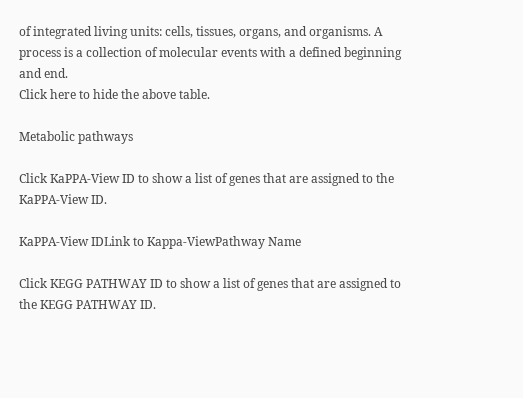of integrated living units: cells, tissues, organs, and organisms. A process is a collection of molecular events with a defined beginning and end.
Click here to hide the above table.

Metabolic pathways

Click KaPPA-View ID to show a list of genes that are assigned to the KaPPA-View ID.

KaPPA-View IDLink to Kappa-ViewPathway Name

Click KEGG PATHWAY ID to show a list of genes that are assigned to the KEGG PATHWAY ID.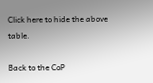Click here to hide the above table.

Back to the CoP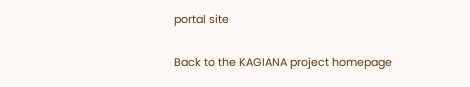portal site

Back to the KAGIANA project homepage